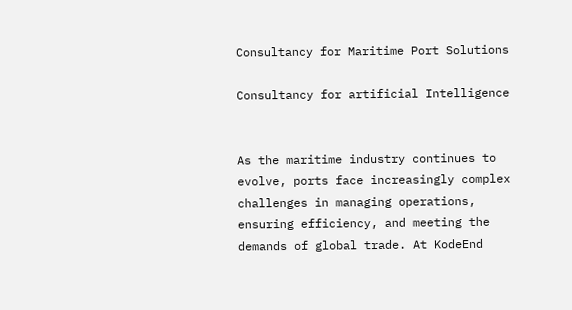Consultancy for Maritime Port Solutions

Consultancy for artificial Intelligence


As the maritime industry continues to evolve, ports face increasingly complex challenges in managing operations, ensuring efficiency, and meeting the demands of global trade. At KodeEnd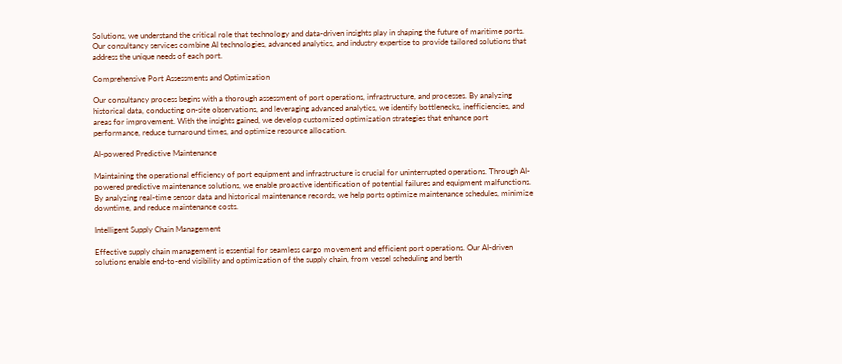Solutions, we understand the critical role that technology and data-driven insights play in shaping the future of maritime ports. Our consultancy services combine AI technologies, advanced analytics, and industry expertise to provide tailored solutions that address the unique needs of each port.

Comprehensive Port Assessments and Optimization

Our consultancy process begins with a thorough assessment of port operations, infrastructure, and processes. By analyzing historical data, conducting on-site observations, and leveraging advanced analytics, we identify bottlenecks, inefficiencies, and areas for improvement. With the insights gained, we develop customized optimization strategies that enhance port performance, reduce turnaround times, and optimize resource allocation.

AI-powered Predictive Maintenance

Maintaining the operational efficiency of port equipment and infrastructure is crucial for uninterrupted operations. Through AI-powered predictive maintenance solutions, we enable proactive identification of potential failures and equipment malfunctions. By analyzing real-time sensor data and historical maintenance records, we help ports optimize maintenance schedules, minimize downtime, and reduce maintenance costs.

Intelligent Supply Chain Management

Effective supply chain management is essential for seamless cargo movement and efficient port operations. Our AI-driven solutions enable end-to-end visibility and optimization of the supply chain, from vessel scheduling and berth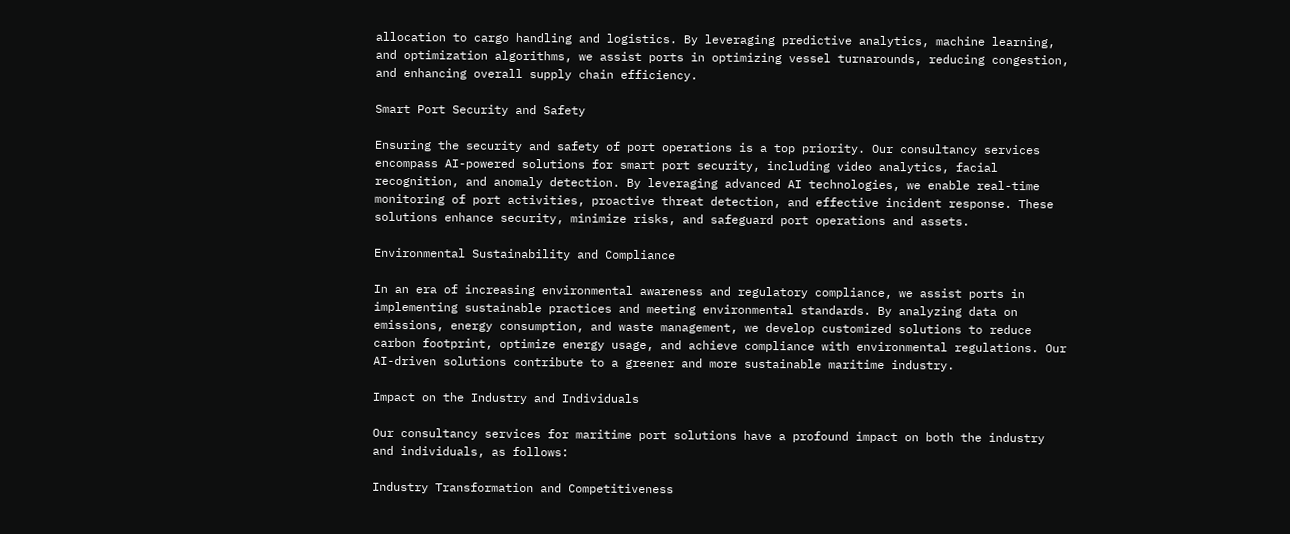allocation to cargo handling and logistics. By leveraging predictive analytics, machine learning, and optimization algorithms, we assist ports in optimizing vessel turnarounds, reducing congestion, and enhancing overall supply chain efficiency.

Smart Port Security and Safety

Ensuring the security and safety of port operations is a top priority. Our consultancy services encompass AI-powered solutions for smart port security, including video analytics, facial recognition, and anomaly detection. By leveraging advanced AI technologies, we enable real-time monitoring of port activities, proactive threat detection, and effective incident response. These solutions enhance security, minimize risks, and safeguard port operations and assets.

Environmental Sustainability and Compliance

In an era of increasing environmental awareness and regulatory compliance, we assist ports in implementing sustainable practices and meeting environmental standards. By analyzing data on emissions, energy consumption, and waste management, we develop customized solutions to reduce carbon footprint, optimize energy usage, and achieve compliance with environmental regulations. Our AI-driven solutions contribute to a greener and more sustainable maritime industry.

Impact on the Industry and Individuals

Our consultancy services for maritime port solutions have a profound impact on both the industry and individuals, as follows:

Industry Transformation and Competitiveness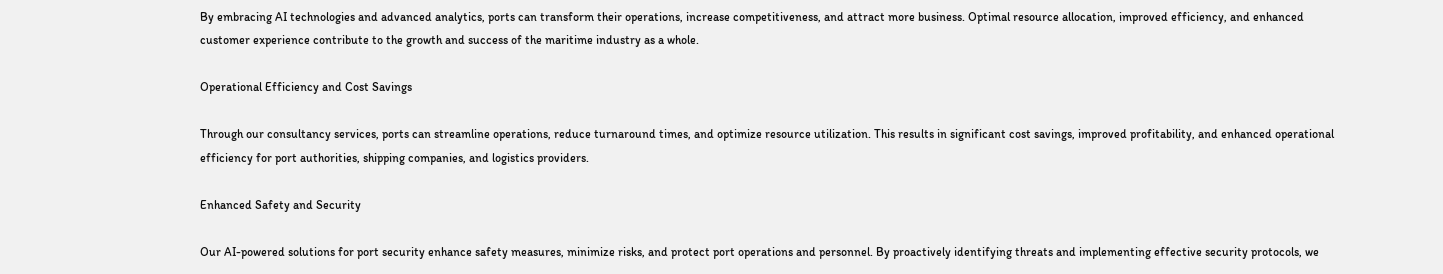By embracing AI technologies and advanced analytics, ports can transform their operations, increase competitiveness, and attract more business. Optimal resource allocation, improved efficiency, and enhanced customer experience contribute to the growth and success of the maritime industry as a whole.

Operational Efficiency and Cost Savings

Through our consultancy services, ports can streamline operations, reduce turnaround times, and optimize resource utilization. This results in significant cost savings, improved profitability, and enhanced operational efficiency for port authorities, shipping companies, and logistics providers.

Enhanced Safety and Security

Our AI-powered solutions for port security enhance safety measures, minimize risks, and protect port operations and personnel. By proactively identifying threats and implementing effective security protocols, we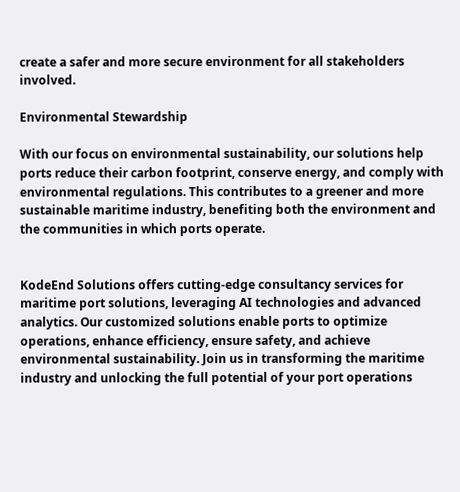create a safer and more secure environment for all stakeholders involved.

Environmental Stewardship

With our focus on environmental sustainability, our solutions help ports reduce their carbon footprint, conserve energy, and comply with environmental regulations. This contributes to a greener and more sustainable maritime industry, benefiting both the environment and the communities in which ports operate.


KodeEnd Solutions offers cutting-edge consultancy services for maritime port solutions, leveraging AI technologies and advanced analytics. Our customized solutions enable ports to optimize operations, enhance efficiency, ensure safety, and achieve environmental sustainability. Join us in transforming the maritime industry and unlocking the full potential of your port operations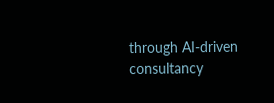through AI-driven consultancy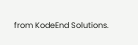from KodeEnd Solutions.